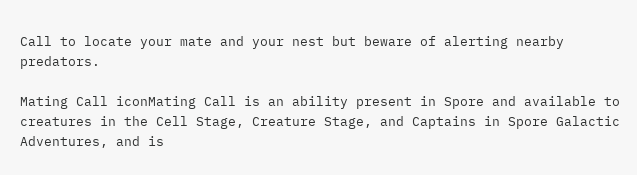Call to locate your mate and your nest but beware of alerting nearby predators.

Mating Call iconMating Call is an ability present in Spore and available to creatures in the Cell Stage, Creature Stage, and Captains in Spore Galactic Adventures, and is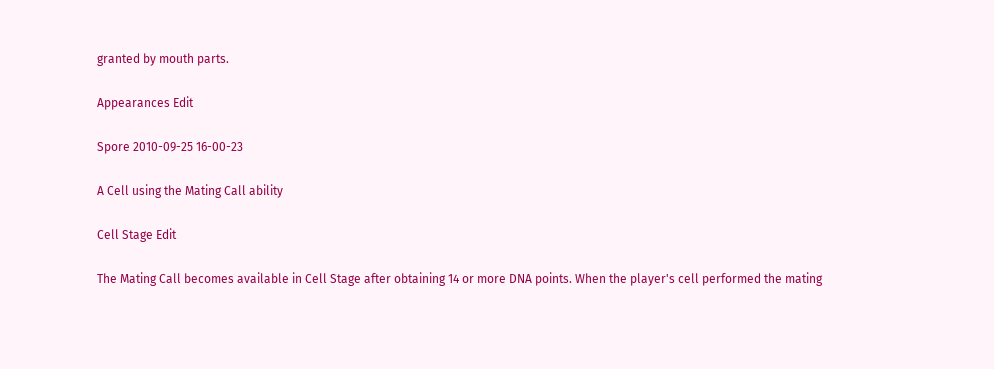granted by mouth parts.

Appearances Edit

Spore 2010-09-25 16-00-23

A Cell using the Mating Call ability

Cell Stage Edit

The Mating Call becomes available in Cell Stage after obtaining 14 or more DNA points. When the player's cell performed the mating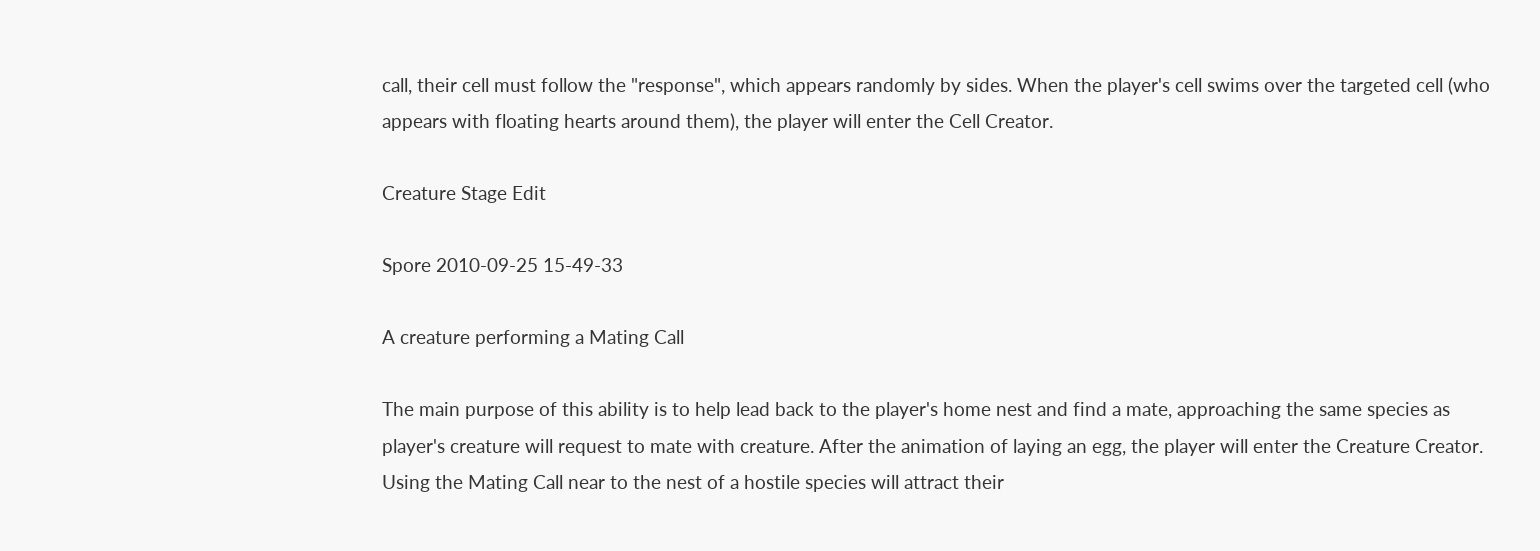call, their cell must follow the "response", which appears randomly by sides. When the player's cell swims over the targeted cell (who appears with floating hearts around them), the player will enter the Cell Creator.

Creature Stage Edit

Spore 2010-09-25 15-49-33

A creature performing a Mating Call

The main purpose of this ability is to help lead back to the player's home nest and find a mate, approaching the same species as player's creature will request to mate with creature. After the animation of laying an egg, the player will enter the Creature Creator. Using the Mating Call near to the nest of a hostile species will attract their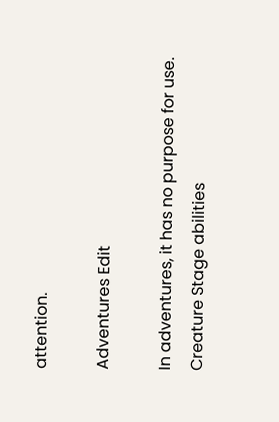attention.

Adventures Edit

In adventures, it has no purpose for use.
Creature Stage abilities